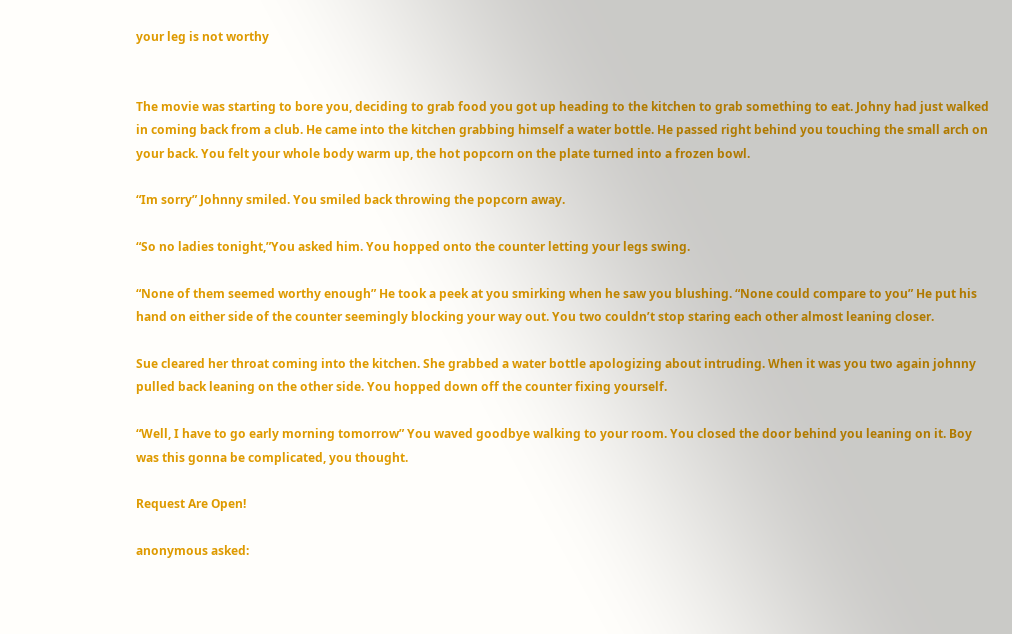your leg is not worthy


The movie was starting to bore you, deciding to grab food you got up heading to the kitchen to grab something to eat. Johny had just walked in coming back from a club. He came into the kitchen grabbing himself a water bottle. He passed right behind you touching the small arch on your back. You felt your whole body warm up, the hot popcorn on the plate turned into a frozen bowl.

“Im sorry” Johnny smiled. You smiled back throwing the popcorn away.

“So no ladies tonight,”You asked him. You hopped onto the counter letting your legs swing.

“None of them seemed worthy enough” He took a peek at you smirking when he saw you blushing. “None could compare to you” He put his hand on either side of the counter seemingly blocking your way out. You two couldn’t stop staring each other almost leaning closer.

Sue cleared her throat coming into the kitchen. She grabbed a water bottle apologizing about intruding. When it was you two again johnny pulled back leaning on the other side. You hopped down off the counter fixing yourself.

“Well, I have to go early morning tomorrow” You waved goodbye walking to your room. You closed the door behind you leaning on it. Boy was this gonna be complicated, you thought.

Request Are Open!

anonymous asked: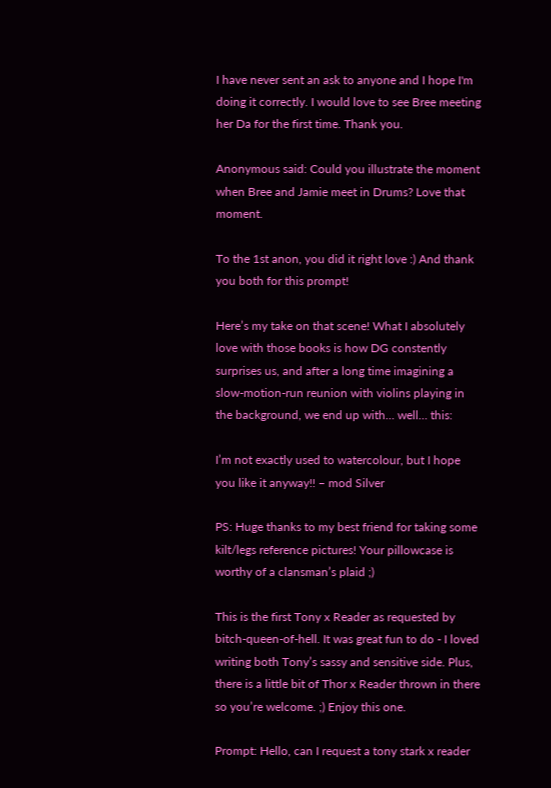I have never sent an ask to anyone and I hope I'm doing it correctly. I would love to see Bree meeting her Da for the first time. Thank you.

Anonymous said: Could you illustrate the moment when Bree and Jamie meet in Drums? Love that moment.

To the 1st anon, you did it right love :) And thank you both for this prompt!

Here’s my take on that scene! What I absolutely love with those books is how DG constently surprises us, and after a long time imagining a slow-motion-run reunion with violins playing in the background, we end up with… well… this:

I’m not exactly used to watercolour, but I hope you like it anyway!! – mod Silver

PS: Huge thanks to my best friend for taking some kilt/legs reference pictures! Your pillowcase is worthy of a clansman’s plaid ;)

This is the first Tony x Reader as requested by bitch-queen-of-hell. It was great fun to do - I loved writing both Tony’s sassy and sensitive side. Plus, there is a little bit of Thor x Reader thrown in there so you’re welcome. ;) Enjoy this one.

Prompt: Hello, can I request a tony stark x reader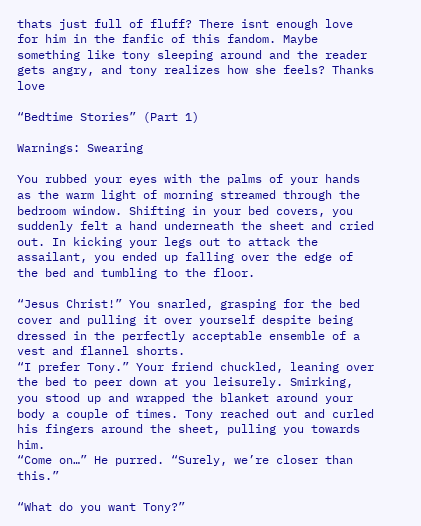thats just full of fluff? There isnt enough love for him in the fanfic of this fandom. Maybe something like tony sleeping around and the reader gets angry, and tony realizes how she feels? Thanks love

“Bedtime Stories” (Part 1)

Warnings: Swearing

You rubbed your eyes with the palms of your hands as the warm light of morning streamed through the bedroom window. Shifting in your bed covers, you suddenly felt a hand underneath the sheet and cried out. In kicking your legs out to attack the assailant, you ended up falling over the edge of the bed and tumbling to the floor.

“Jesus Christ!” You snarled, grasping for the bed cover and pulling it over yourself despite being dressed in the perfectly acceptable ensemble of a vest and flannel shorts.
“I prefer Tony.” Your friend chuckled, leaning over the bed to peer down at you leisurely. Smirking, you stood up and wrapped the blanket around your body a couple of times. Tony reached out and curled his fingers around the sheet, pulling you towards him.
“Come on…” He purred. “Surely, we’re closer than this.”

“What do you want Tony?”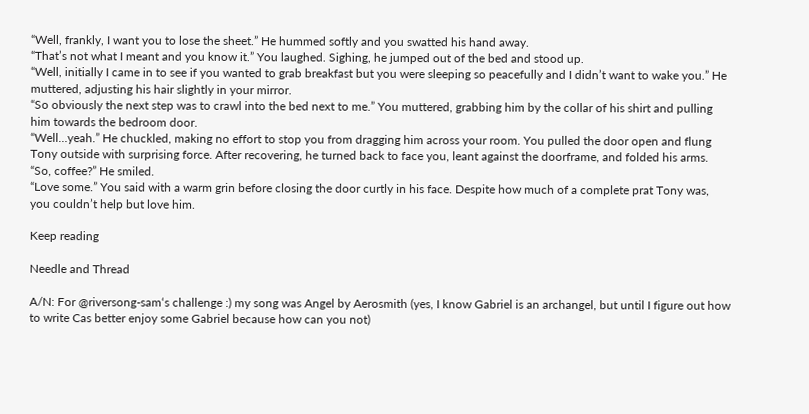“Well, frankly, I want you to lose the sheet.” He hummed softly and you swatted his hand away.
“That’s not what I meant and you know it.” You laughed. Sighing, he jumped out of the bed and stood up.
“Well, initially I came in to see if you wanted to grab breakfast but you were sleeping so peacefully and I didn’t want to wake you.” He muttered, adjusting his hair slightly in your mirror.
“So obviously the next step was to crawl into the bed next to me.” You muttered, grabbing him by the collar of his shirt and pulling him towards the bedroom door.
“Well…yeah.” He chuckled, making no effort to stop you from dragging him across your room. You pulled the door open and flung Tony outside with surprising force. After recovering, he turned back to face you, leant against the doorframe, and folded his arms.
“So, coffee?” He smiled.
“Love some.” You said with a warm grin before closing the door curtly in his face. Despite how much of a complete prat Tony was, you couldn’t help but love him.

Keep reading

Needle and Thread

A/N: For @riversong-sam‘s challenge :) my song was Angel by Aerosmith (yes, I know Gabriel is an archangel, but until I figure out how to write Cas better enjoy some Gabriel because how can you not)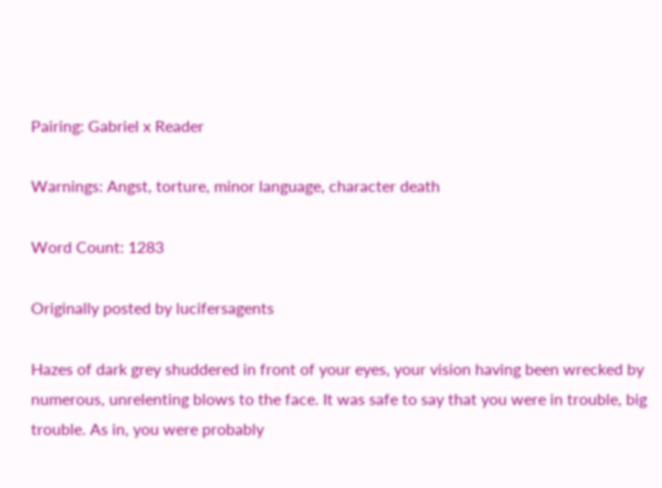Pairing: Gabriel x Reader

Warnings: Angst, torture, minor language, character death

Word Count: 1283

Originally posted by lucifersagents

Hazes of dark grey shuddered in front of your eyes, your vision having been wrecked by numerous, unrelenting blows to the face. It was safe to say that you were in trouble, big trouble. As in, you were probably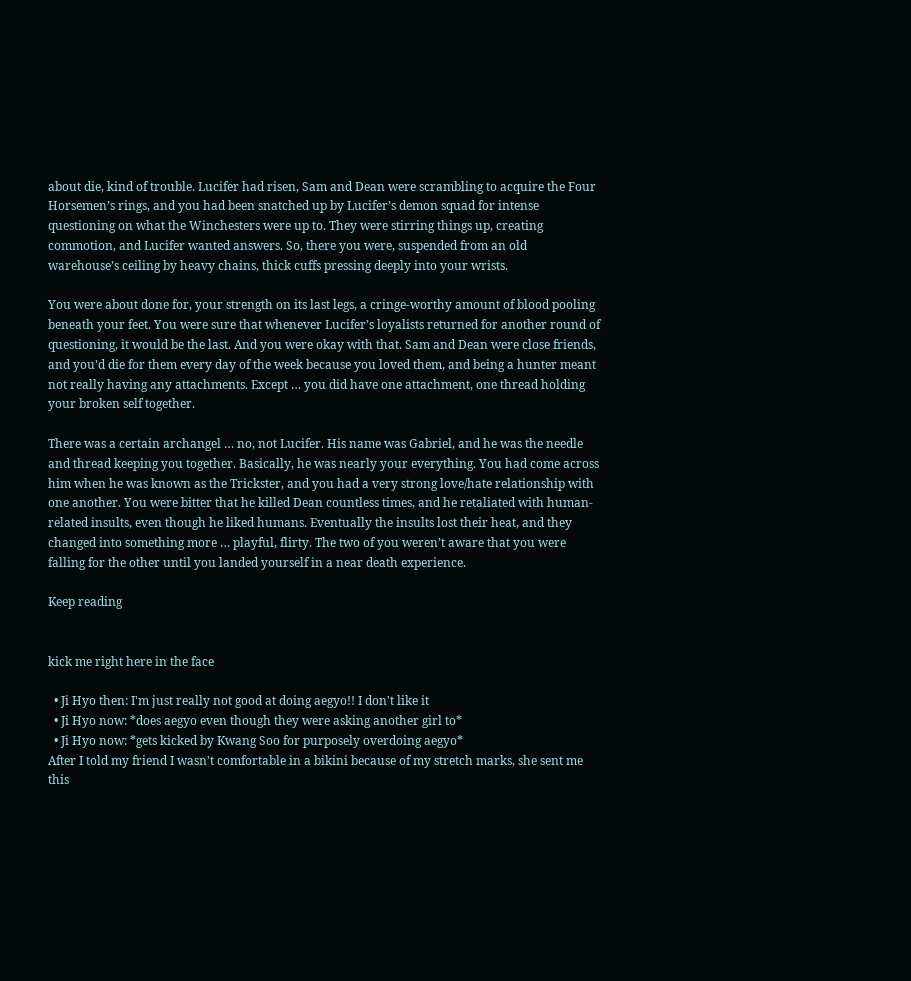about die, kind of trouble. Lucifer had risen, Sam and Dean were scrambling to acquire the Four Horsemen’s rings, and you had been snatched up by Lucifer’s demon squad for intense questioning on what the Winchesters were up to. They were stirring things up, creating commotion, and Lucifer wanted answers. So, there you were, suspended from an old warehouse’s ceiling by heavy chains, thick cuffs pressing deeply into your wrists.

You were about done for, your strength on its last legs, a cringe-worthy amount of blood pooling beneath your feet. You were sure that whenever Lucifer’s loyalists returned for another round of questioning, it would be the last. And you were okay with that. Sam and Dean were close friends, and you’d die for them every day of the week because you loved them, and being a hunter meant not really having any attachments. Except … you did have one attachment, one thread holding your broken self together.

There was a certain archangel … no, not Lucifer. His name was Gabriel, and he was the needle and thread keeping you together. Basically, he was nearly your everything. You had come across him when he was known as the Trickster, and you had a very strong love/hate relationship with one another. You were bitter that he killed Dean countless times, and he retaliated with human-related insults, even though he liked humans. Eventually the insults lost their heat, and they changed into something more … playful, flirty. The two of you weren’t aware that you were falling for the other until you landed yourself in a near death experience.

Keep reading


kick me right here in the face

  • Ji Hyo then: I'm just really not good at doing aegyo!! I don't like it
  • Ji Hyo now: *does aegyo even though they were asking another girl to*
  • Ji Hyo now: *gets kicked by Kwang Soo for purposely overdoing aegyo*
After I told my friend I wasn't comfortable in a bikini because of my stretch marks, she sent me this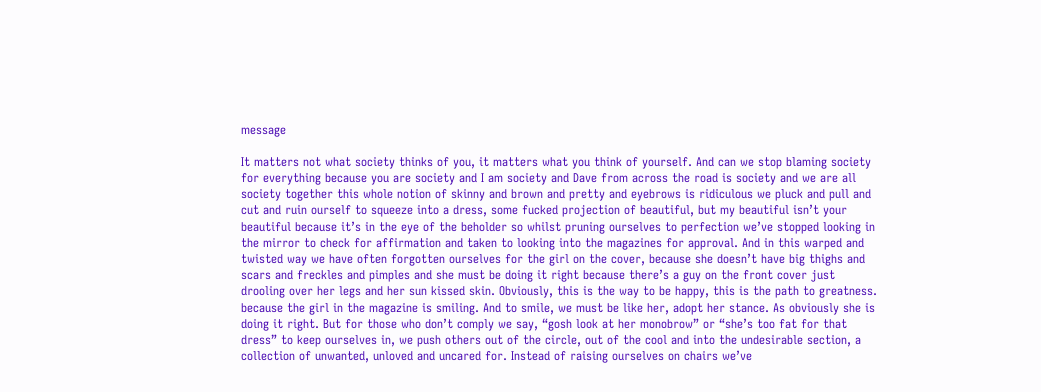message

It matters not what society thinks of you, it matters what you think of yourself. And can we stop blaming society for everything because you are society and I am society and Dave from across the road is society and we are all society together this whole notion of skinny and brown and pretty and eyebrows is ridiculous we pluck and pull and cut and ruin ourself to squeeze into a dress, some fucked projection of beautiful, but my beautiful isn’t your beautiful because it’s in the eye of the beholder so whilst pruning ourselves to perfection we’ve stopped looking in the mirror to check for affirmation and taken to looking into the magazines for approval. And in this warped and twisted way we have often forgotten ourselves for the girl on the cover, because she doesn’t have big thighs and scars and freckles and pimples and she must be doing it right because there’s a guy on the front cover just drooling over her legs and her sun kissed skin. Obviously, this is the way to be happy, this is the path to greatness. because the girl in the magazine is smiling. And to smile, we must be like her, adopt her stance. As obviously she is doing it right. But for those who don’t comply we say, “gosh look at her monobrow” or “she’s too fat for that dress” to keep ourselves in, we push others out of the circle, out of the cool and into the undesirable section, a collection of unwanted, unloved and uncared for. Instead of raising ourselves on chairs we’ve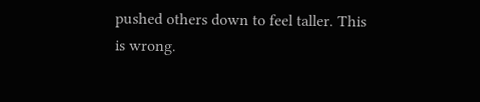pushed others down to feel taller. This is wrong.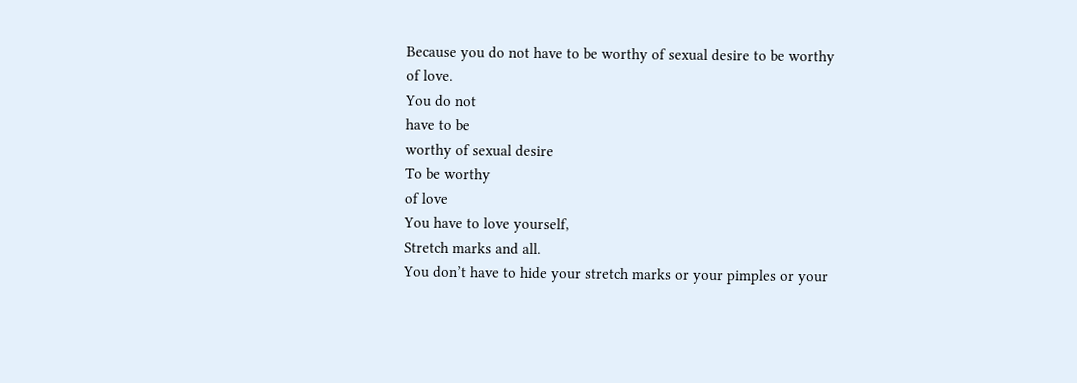Because you do not have to be worthy of sexual desire to be worthy of love.
You do not
have to be
worthy of sexual desire
To be worthy
of love
You have to love yourself,
Stretch marks and all.
You don’t have to hide your stretch marks or your pimples or your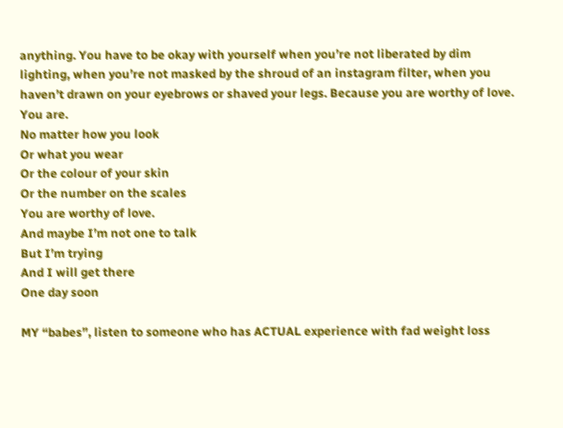anything. You have to be okay with yourself when you’re not liberated by dim lighting, when you’re not masked by the shroud of an instagram filter, when you haven’t drawn on your eyebrows or shaved your legs. Because you are worthy of love.
You are.
No matter how you look
Or what you wear
Or the colour of your skin
Or the number on the scales
You are worthy of love.
And maybe I’m not one to talk
But I’m trying
And I will get there
One day soon

MY “babes”, listen to someone who has ACTUAL experience with fad weight loss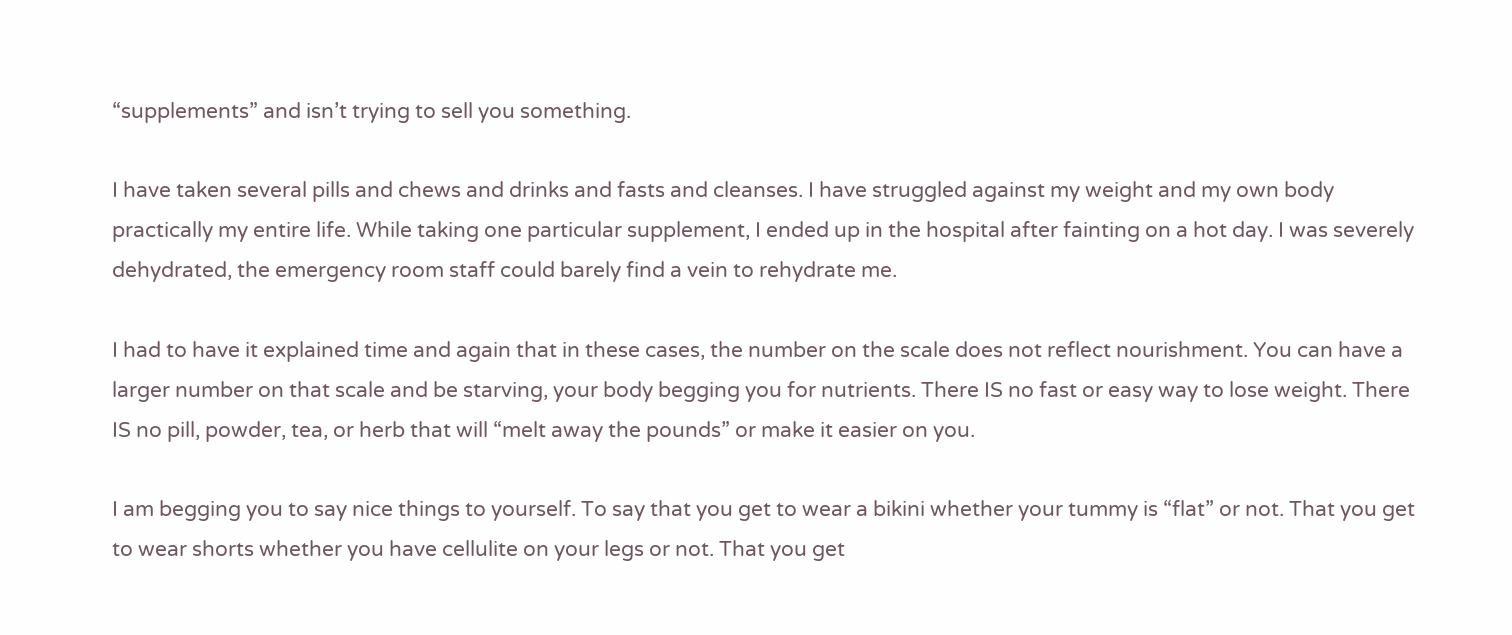“supplements” and isn’t trying to sell you something.

I have taken several pills and chews and drinks and fasts and cleanses. I have struggled against my weight and my own body practically my entire life. While taking one particular supplement, I ended up in the hospital after fainting on a hot day. I was severely dehydrated, the emergency room staff could barely find a vein to rehydrate me.

I had to have it explained time and again that in these cases, the number on the scale does not reflect nourishment. You can have a larger number on that scale and be starving, your body begging you for nutrients. There IS no fast or easy way to lose weight. There IS no pill, powder, tea, or herb that will “melt away the pounds” or make it easier on you.

I am begging you to say nice things to yourself. To say that you get to wear a bikini whether your tummy is “flat” or not. That you get to wear shorts whether you have cellulite on your legs or not. That you get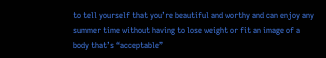to tell yourself that you’re beautiful and worthy and can enjoy any summer time without having to lose weight or fit an image of a body that’s “acceptable”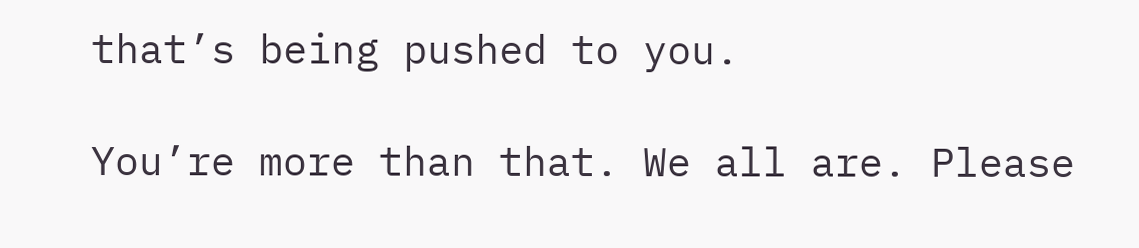that’s being pushed to you.

You’re more than that. We all are. Please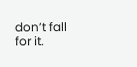don’t fall for it.